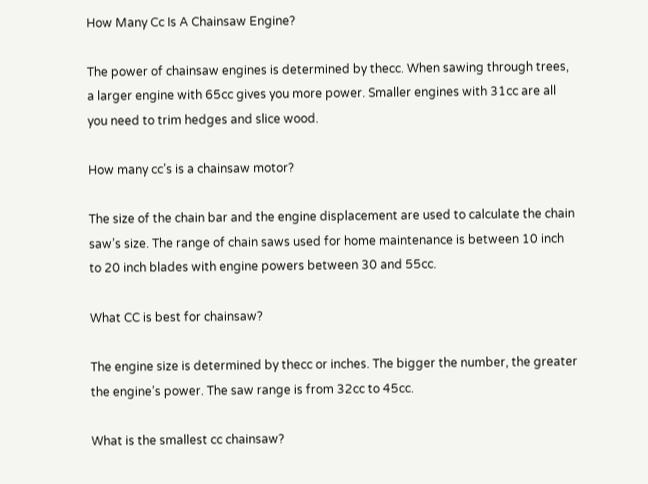How Many Cc Is A Chainsaw Engine?

The power of chainsaw engines is determined by thecc. When sawing through trees, a larger engine with 65cc gives you more power. Smaller engines with 31cc are all you need to trim hedges and slice wood.

How many cc’s is a chainsaw motor?

The size of the chain bar and the engine displacement are used to calculate the chain saw’s size. The range of chain saws used for home maintenance is between 10 inch to 20 inch blades with engine powers between 30 and 55cc.

What CC is best for chainsaw?

The engine size is determined by thecc or inches. The bigger the number, the greater the engine’s power. The saw range is from 32cc to 45cc.

What is the smallest cc chainsaw?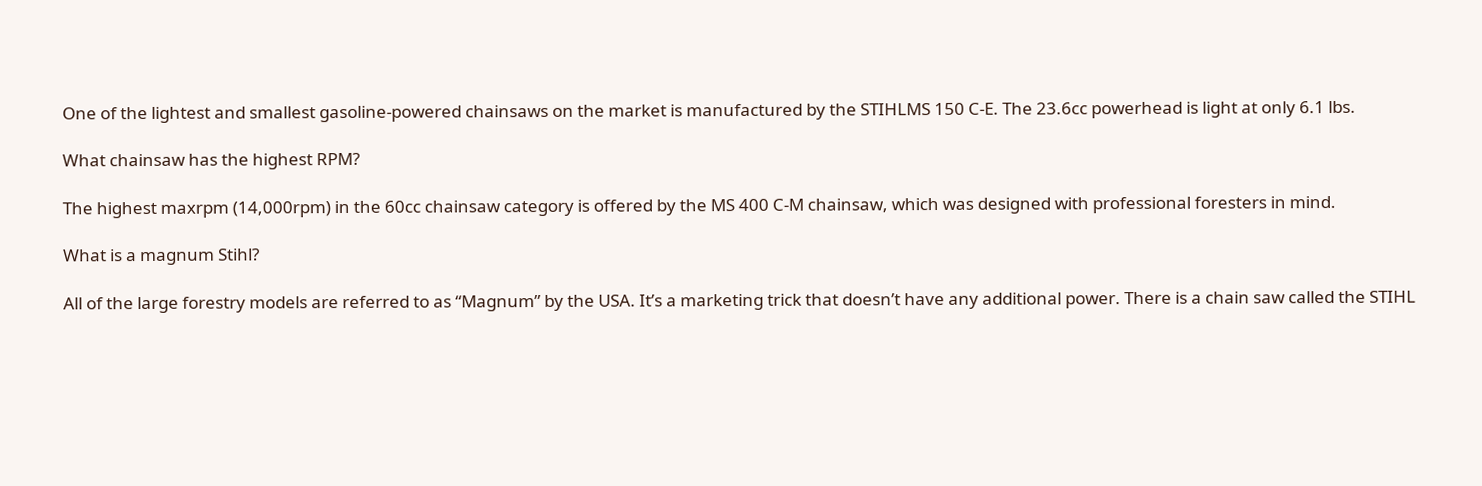One of the lightest and smallest gasoline-powered chainsaws on the market is manufactured by the STIHLMS 150 C-E. The 23.6cc powerhead is light at only 6.1 lbs.

What chainsaw has the highest RPM?

The highest maxrpm (14,000rpm) in the 60cc chainsaw category is offered by the MS 400 C-M chainsaw, which was designed with professional foresters in mind.

What is a magnum Stihl?

All of the large forestry models are referred to as “Magnum” by the USA. It’s a marketing trick that doesn’t have any additional power. There is a chain saw called the STIHL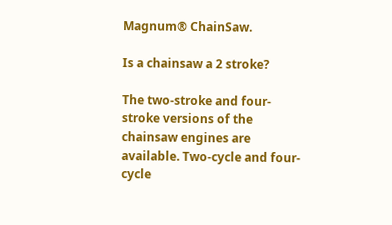Magnum® ChainSaw.

Is a chainsaw a 2 stroke?

The two-stroke and four-stroke versions of the chainsaw engines are available. Two-cycle and four-cycle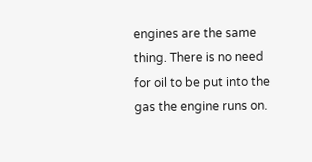engines are the same thing. There is no need for oil to be put into the gas the engine runs on.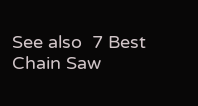See also  7 Best Chain Saw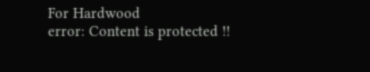For Hardwood
error: Content is protected !!